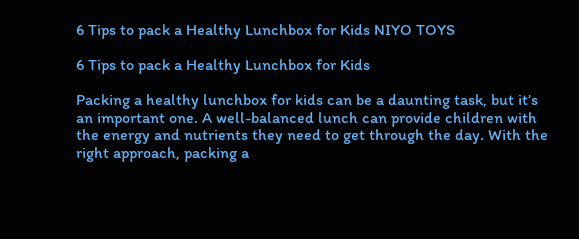6 Tips to pack a Healthy Lunchbox for Kids NIYO TOYS

6 Tips to pack a Healthy Lunchbox for Kids

Packing a healthy lunchbox for kids can be a daunting task, but it’s an important one. A well-balanced lunch can provide children with the energy and nutrients they need to get through the day. With the right approach, packing a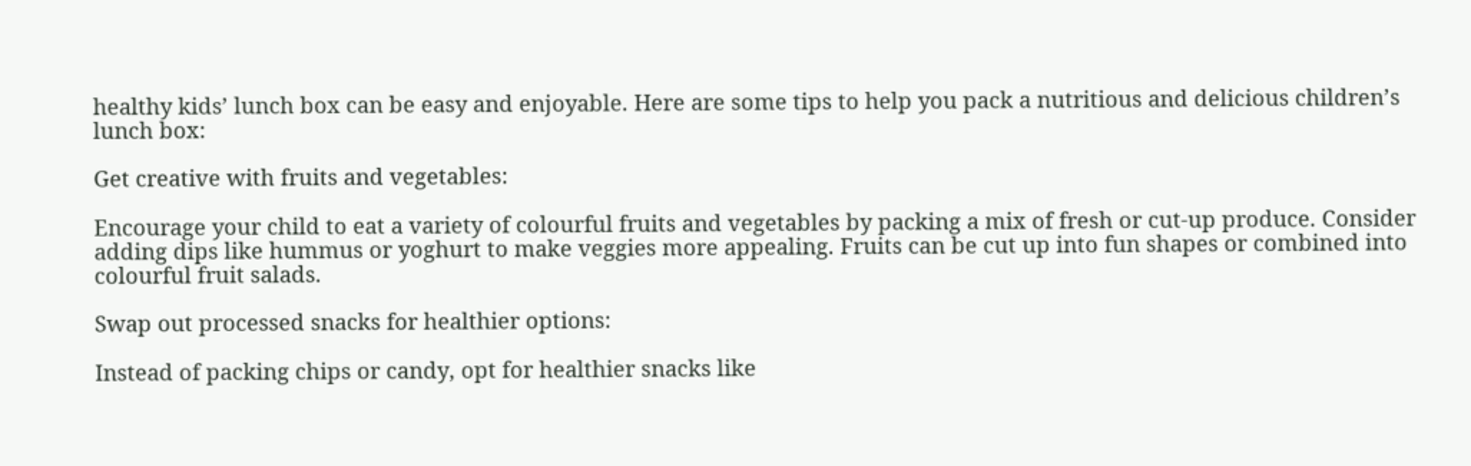healthy kids’ lunch box can be easy and enjoyable. Here are some tips to help you pack a nutritious and delicious children’s lunch box:

Get creative with fruits and vegetables:

Encourage your child to eat a variety of colourful fruits and vegetables by packing a mix of fresh or cut-up produce. Consider adding dips like hummus or yoghurt to make veggies more appealing. Fruits can be cut up into fun shapes or combined into colourful fruit salads.

Swap out processed snacks for healthier options:

Instead of packing chips or candy, opt for healthier snacks like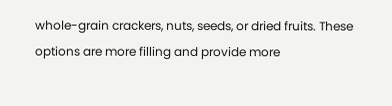whole-grain crackers, nuts, seeds, or dried fruits. These options are more filling and provide more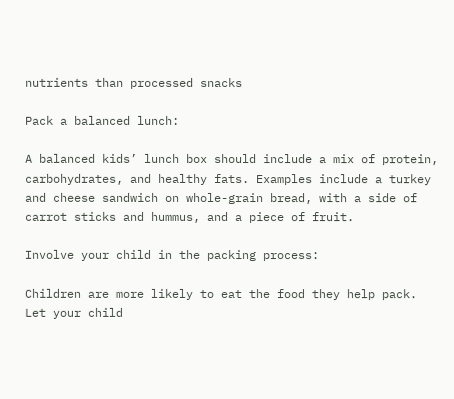nutrients than processed snacks

Pack a balanced lunch:

A balanced kids’ lunch box should include a mix of protein, carbohydrates, and healthy fats. Examples include a turkey and cheese sandwich on whole-grain bread, with a side of carrot sticks and hummus, and a piece of fruit.

Involve your child in the packing process:

Children are more likely to eat the food they help pack. Let your child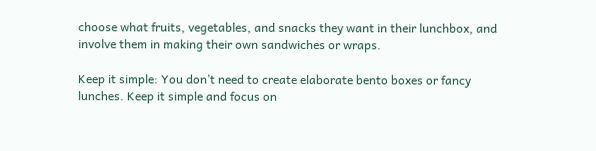choose what fruits, vegetables, and snacks they want in their lunchbox, and involve them in making their own sandwiches or wraps.

Keep it simple: You don’t need to create elaborate bento boxes or fancy lunches. Keep it simple and focus on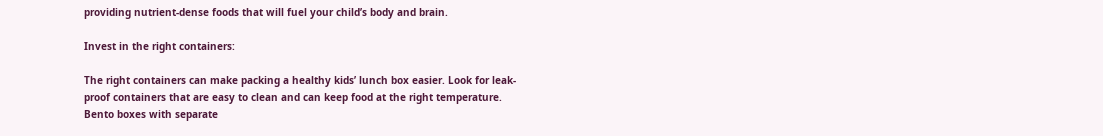providing nutrient-dense foods that will fuel your child’s body and brain.

Invest in the right containers:

The right containers can make packing a healthy kids’ lunch box easier. Look for leak-proof containers that are easy to clean and can keep food at the right temperature. Bento boxes with separate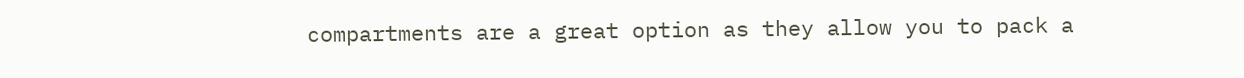compartments are a great option as they allow you to pack a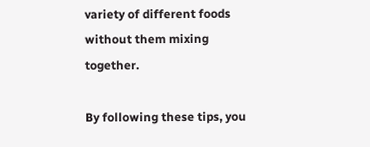variety of different foods without them mixing together.

By following these tips, you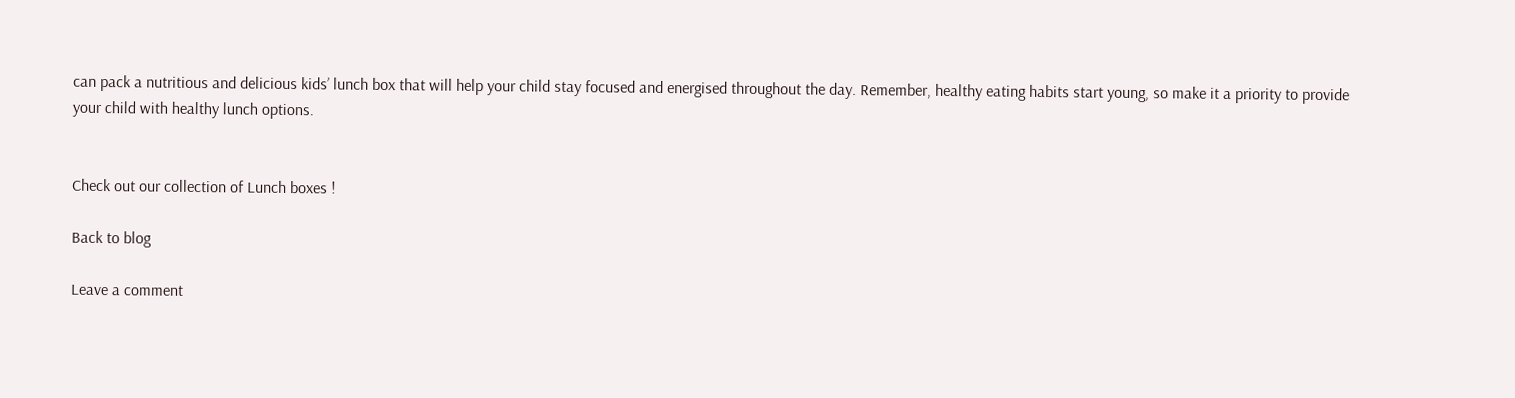can pack a nutritious and delicious kids’ lunch box that will help your child stay focused and energised throughout the day. Remember, healthy eating habits start young, so make it a priority to provide your child with healthy lunch options.


Check out our collection of Lunch boxes !

Back to blog

Leave a comment